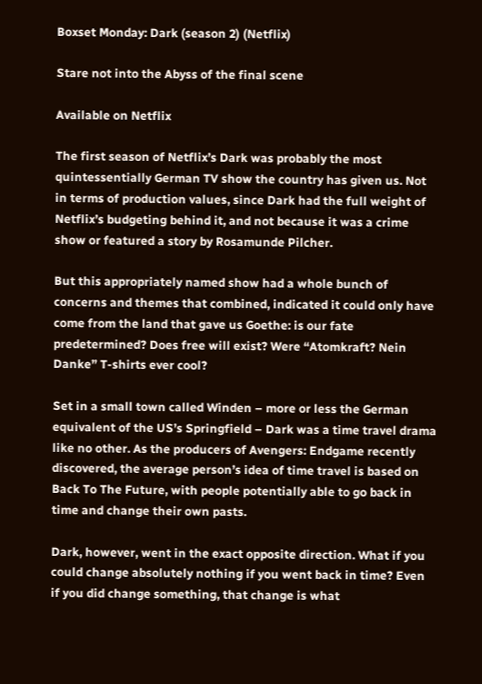Boxset Monday: Dark (season 2) (Netflix)

Stare not into the Abyss of the final scene

Available on Netflix

The first season of Netflix’s Dark was probably the most quintessentially German TV show the country has given us. Not in terms of production values, since Dark had the full weight of Netflix’s budgeting behind it, and not because it was a crime show or featured a story by Rosamunde Pilcher.

But this appropriately named show had a whole bunch of concerns and themes that combined, indicated it could only have come from the land that gave us Goethe: is our fate predetermined? Does free will exist? Were “Atomkraft? Nein Danke” T-shirts ever cool?

Set in a small town called Winden – more or less the German equivalent of the US’s Springfield – Dark was a time travel drama like no other. As the producers of Avengers: Endgame recently discovered, the average person’s idea of time travel is based on Back To The Future, with people potentially able to go back in time and change their own pasts.

Dark, however, went in the exact opposite direction. What if you could change absolutely nothing if you went back in time? Even if you did change something, that change is what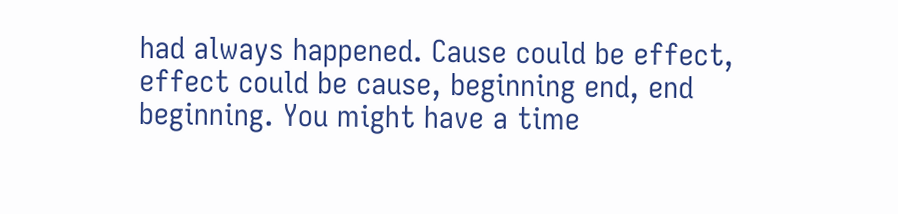had always happened. Cause could be effect, effect could be cause, beginning end, end beginning. You might have a time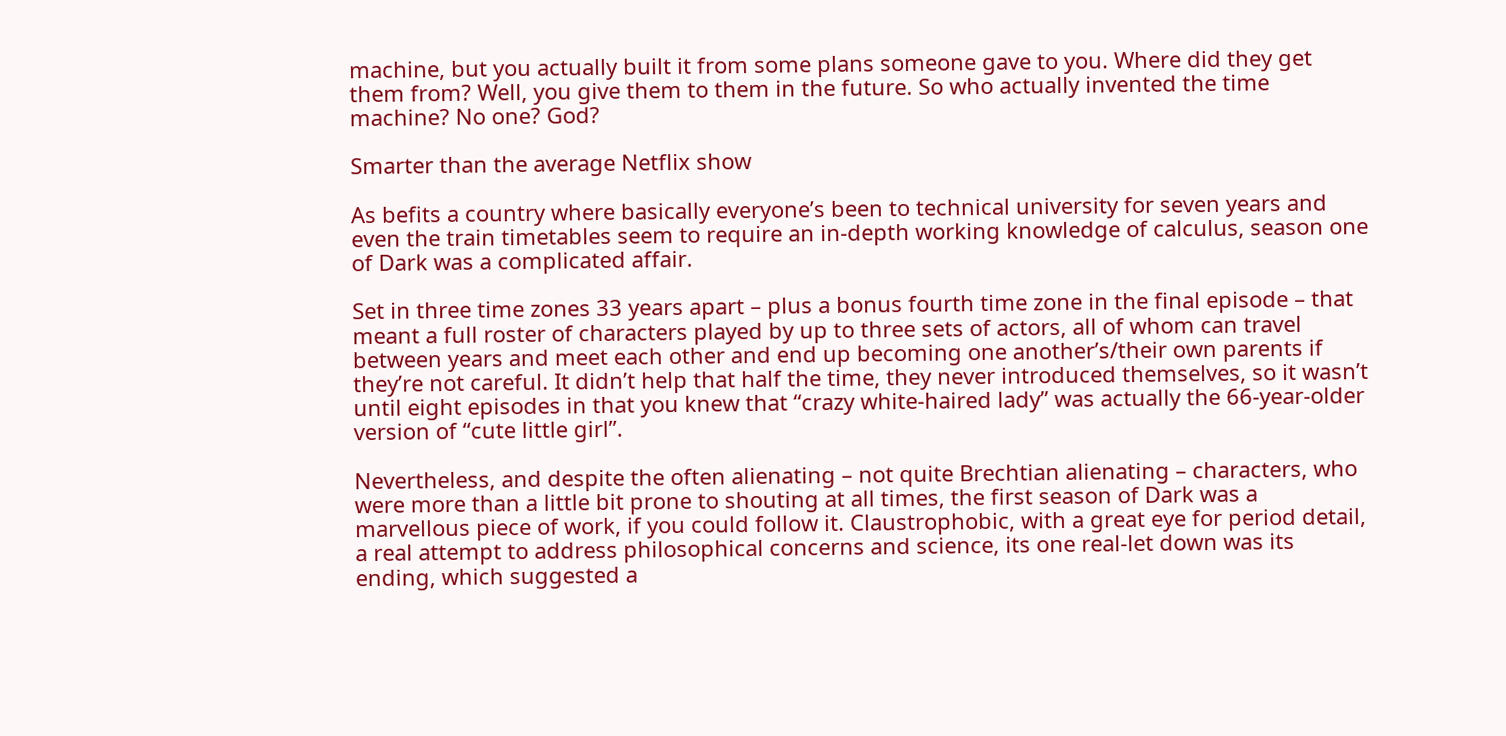machine, but you actually built it from some plans someone gave to you. Where did they get them from? Well, you give them to them in the future. So who actually invented the time machine? No one? God?

Smarter than the average Netflix show

As befits a country where basically everyone’s been to technical university for seven years and even the train timetables seem to require an in-depth working knowledge of calculus, season one of Dark was a complicated affair.

Set in three time zones 33 years apart – plus a bonus fourth time zone in the final episode – that meant a full roster of characters played by up to three sets of actors, all of whom can travel between years and meet each other and end up becoming one another’s/their own parents if they’re not careful. It didn’t help that half the time, they never introduced themselves, so it wasn’t until eight episodes in that you knew that “crazy white-haired lady” was actually the 66-year-older version of “cute little girl”.

Nevertheless, and despite the often alienating – not quite Brechtian alienating – characters, who were more than a little bit prone to shouting at all times, the first season of Dark was a marvellous piece of work, if you could follow it. Claustrophobic, with a great eye for period detail, a real attempt to address philosophical concerns and science, its one real-let down was its ending, which suggested a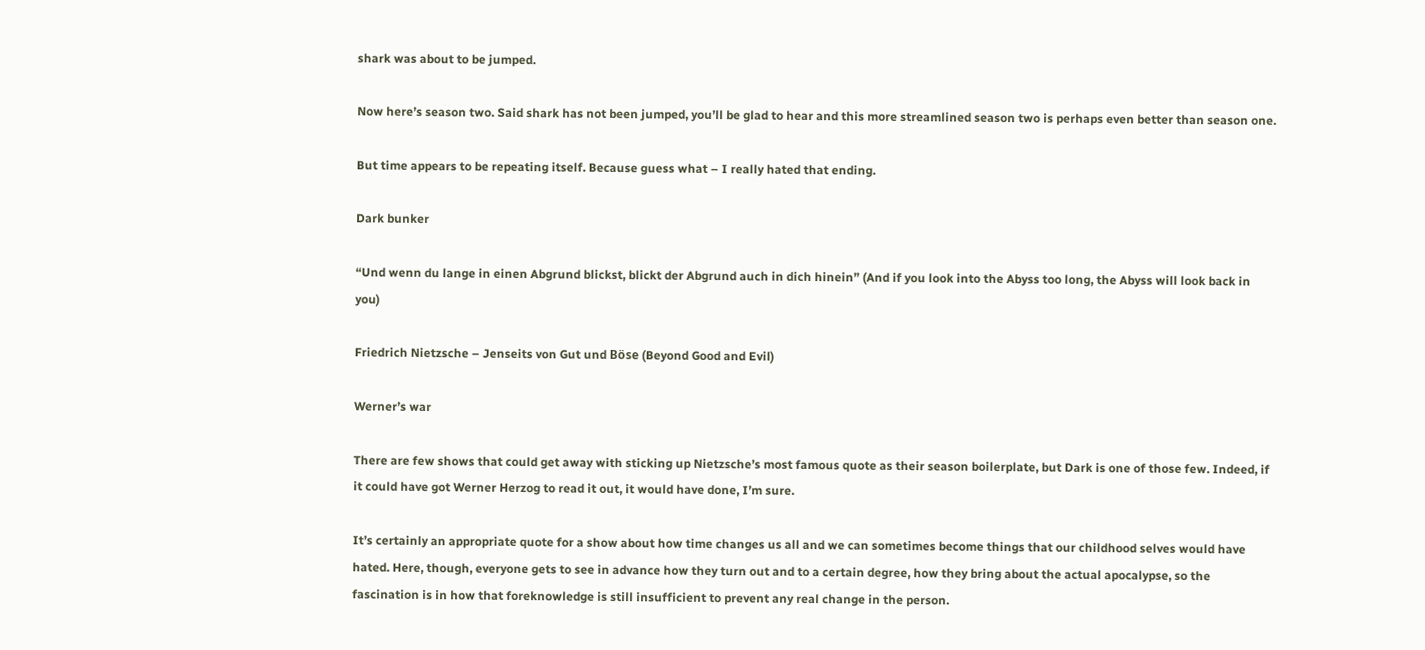shark was about to be jumped.

Now here’s season two. Said shark has not been jumped, you’ll be glad to hear and this more streamlined season two is perhaps even better than season one.

But time appears to be repeating itself. Because guess what – I really hated that ending.

Dark bunker

“Und wenn du lange in einen Abgrund blickst, blickt der Abgrund auch in dich hinein” (And if you look into the Abyss too long, the Abyss will look back in you)

Friedrich Nietzsche – Jenseits von Gut und Böse (Beyond Good and Evil)

Werner’s war

There are few shows that could get away with sticking up Nietzsche’s most famous quote as their season boilerplate, but Dark is one of those few. Indeed, if it could have got Werner Herzog to read it out, it would have done, I’m sure.

It’s certainly an appropriate quote for a show about how time changes us all and we can sometimes become things that our childhood selves would have hated. Here, though, everyone gets to see in advance how they turn out and to a certain degree, how they bring about the actual apocalypse, so the fascination is in how that foreknowledge is still insufficient to prevent any real change in the person.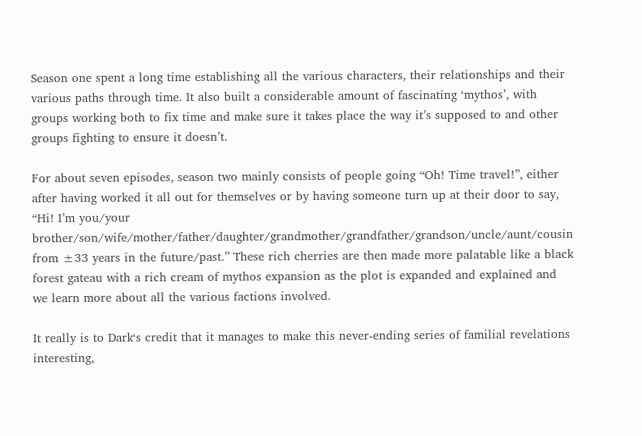Season one spent a long time establishing all the various characters, their relationships and their various paths through time. It also built a considerable amount of fascinating ‘mythos’, with groups working both to fix time and make sure it takes place the way it’s supposed to and other groups fighting to ensure it doesn’t.

For about seven episodes, season two mainly consists of people going “Oh! Time travel!”, either after having worked it all out for themselves or by having someone turn up at their door to say, “Hi! I’m you/your brother/son/wife/mother/father/daughter/grandmother/grandfather/grandson/uncle/aunt/cousin from ±33 years in the future/past.” These rich cherries are then made more palatable like a black forest gateau with a rich cream of mythos expansion as the plot is expanded and explained and we learn more about all the various factions involved.

It really is to Dark‘s credit that it manages to make this never-ending series of familial revelations interesting,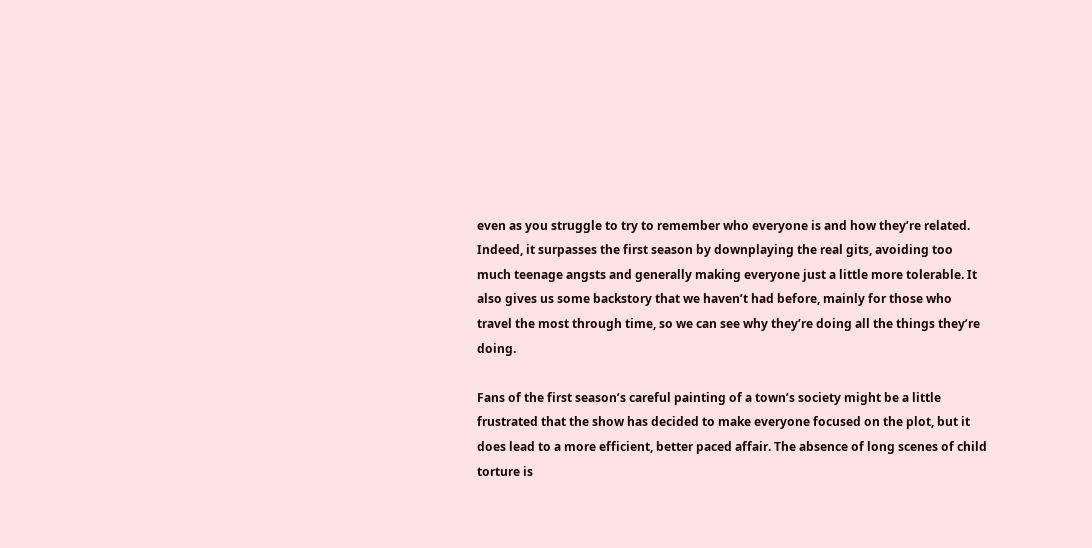even as you struggle to try to remember who everyone is and how they’re related. Indeed, it surpasses the first season by downplaying the real gits, avoiding too much teenage angsts and generally making everyone just a little more tolerable. It also gives us some backstory that we haven’t had before, mainly for those who travel the most through time, so we can see why they’re doing all the things they’re doing.

Fans of the first season’s careful painting of a town’s society might be a little frustrated that the show has decided to make everyone focused on the plot, but it does lead to a more efficient, better paced affair. The absence of long scenes of child torture is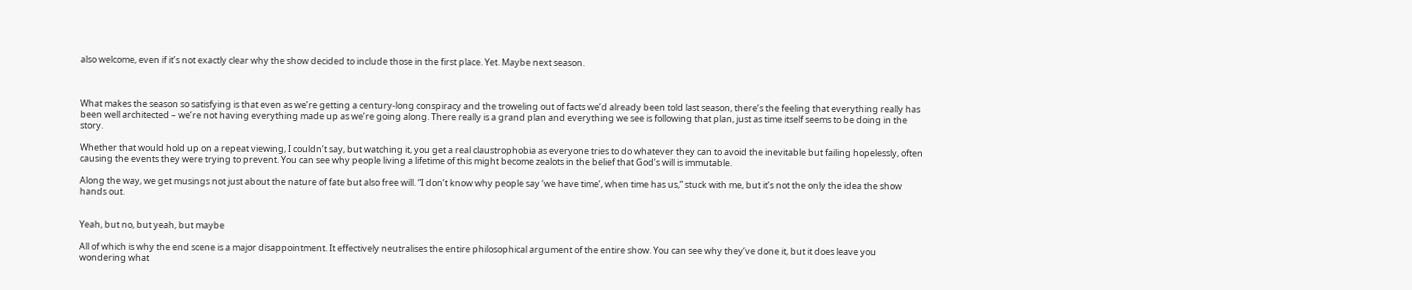also welcome, even if it’s not exactly clear why the show decided to include those in the first place. Yet. Maybe next season.



What makes the season so satisfying is that even as we’re getting a century-long conspiracy and the troweling out of facts we’d already been told last season, there’s the feeling that everything really has been well architected – we’re not having everything made up as we’re going along. There really is a grand plan and everything we see is following that plan, just as time itself seems to be doing in the story.

Whether that would hold up on a repeat viewing, I couldn’t say, but watching it, you get a real claustrophobia as everyone tries to do whatever they can to avoid the inevitable but failing hopelessly, often causing the events they were trying to prevent. You can see why people living a lifetime of this might become zealots in the belief that God’s will is immutable.

Along the way, we get musings not just about the nature of fate but also free will. “I don’t know why people say ‘we have time’, when time has us,” stuck with me, but it’s not the only the idea the show hands out.


Yeah, but no, but yeah, but maybe

All of which is why the end scene is a major disappointment. It effectively neutralises the entire philosophical argument of the entire show. You can see why they’ve done it, but it does leave you wondering what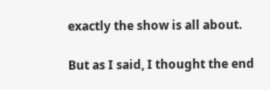exactly the show is all about.

But as I said, I thought the end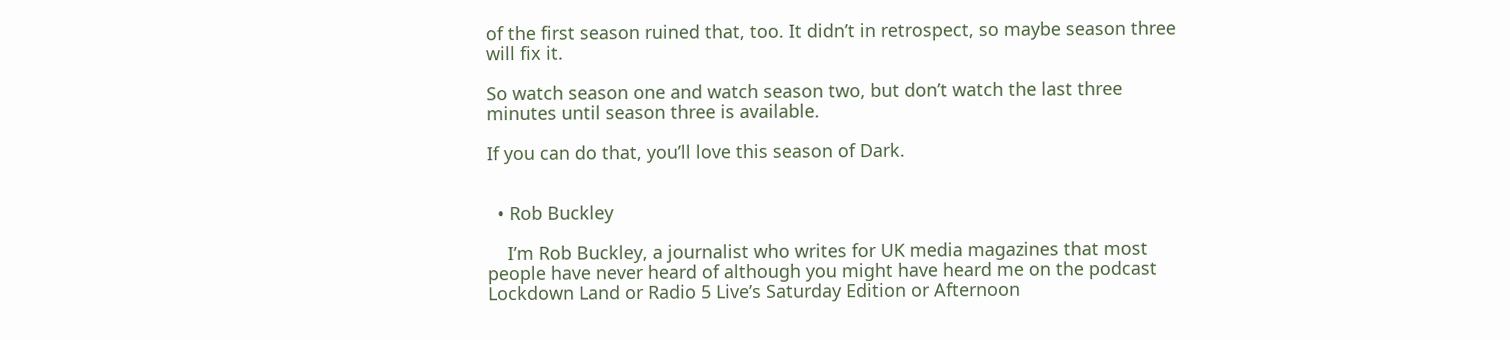of the first season ruined that, too. It didn’t in retrospect, so maybe season three will fix it.

So watch season one and watch season two, but don’t watch the last three minutes until season three is available.

If you can do that, you’ll love this season of Dark.


  • Rob Buckley

    I’m Rob Buckley, a journalist who writes for UK media magazines that most people have never heard of although you might have heard me on the podcast Lockdown Land or Radio 5 Live’s Saturday Edition or Afternoon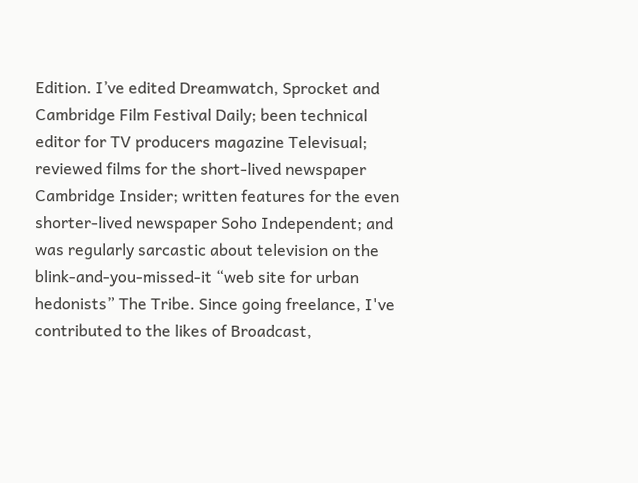Edition. I’ve edited Dreamwatch, Sprocket and Cambridge Film Festival Daily; been technical editor for TV producers magazine Televisual; reviewed films for the short-lived newspaper Cambridge Insider; written features for the even shorter-lived newspaper Soho Independent; and was regularly sarcastic about television on the blink-and-you-missed-it “web site for urban hedonists” The Tribe. Since going freelance, I've contributed to the likes of Broadcast,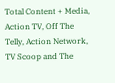Total Content + Media, Action TV, Off The Telly, Action Network, TV Scoop and The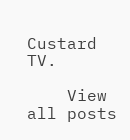Custard TV.

    View all posts